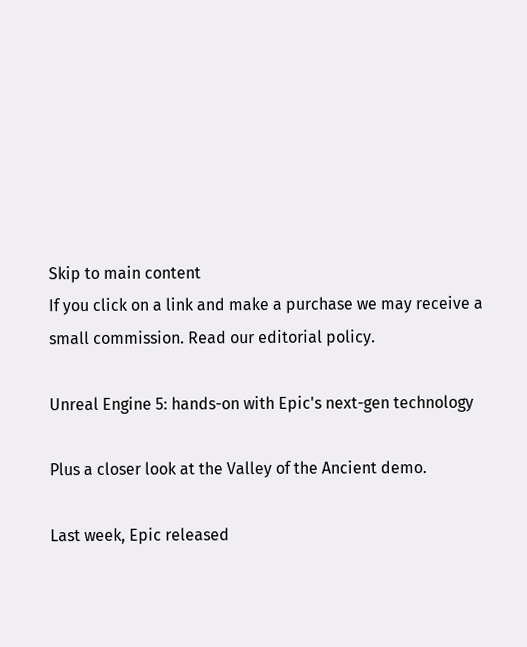Skip to main content
If you click on a link and make a purchase we may receive a small commission. Read our editorial policy.

Unreal Engine 5: hands-on with Epic's next-gen technology

Plus a closer look at the Valley of the Ancient demo.

Last week, Epic released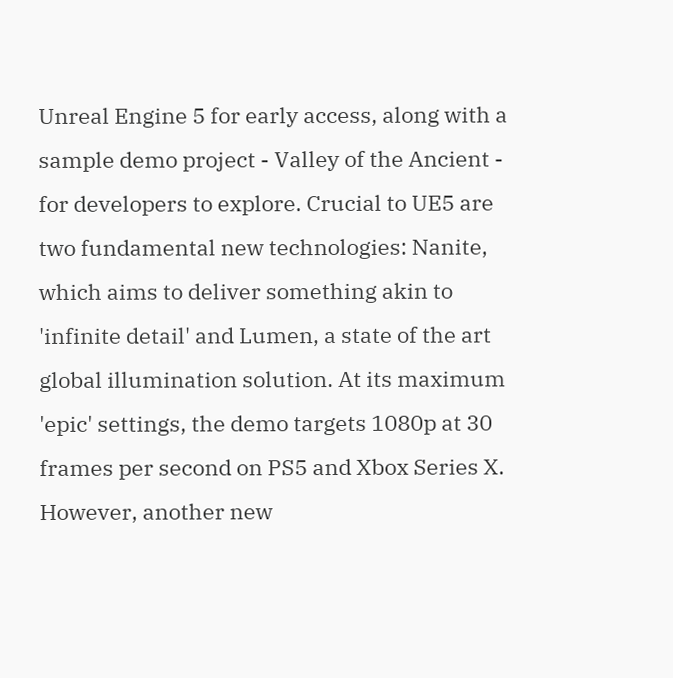Unreal Engine 5 for early access, along with a sample demo project - Valley of the Ancient - for developers to explore. Crucial to UE5 are two fundamental new technologies: Nanite, which aims to deliver something akin to 'infinite detail' and Lumen, a state of the art global illumination solution. At its maximum 'epic' settings, the demo targets 1080p at 30 frames per second on PS5 and Xbox Series X. However, another new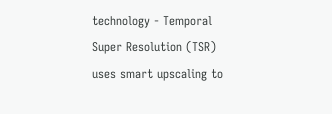technology - Temporal Super Resolution (TSR) uses smart upscaling to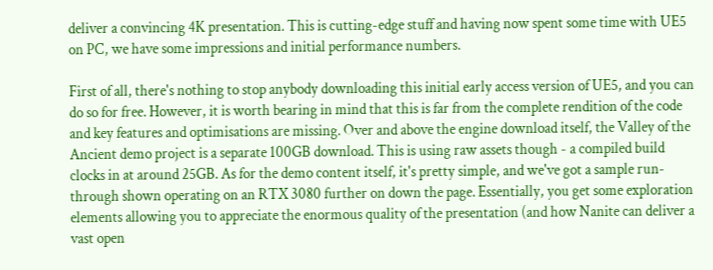deliver a convincing 4K presentation. This is cutting-edge stuff and having now spent some time with UE5 on PC, we have some impressions and initial performance numbers.

First of all, there's nothing to stop anybody downloading this initial early access version of UE5, and you can do so for free. However, it is worth bearing in mind that this is far from the complete rendition of the code and key features and optimisations are missing. Over and above the engine download itself, the Valley of the Ancient demo project is a separate 100GB download. This is using raw assets though - a compiled build clocks in at around 25GB. As for the demo content itself, it's pretty simple, and we've got a sample run-through shown operating on an RTX 3080 further on down the page. Essentially, you get some exploration elements allowing you to appreciate the enormous quality of the presentation (and how Nanite can deliver a vast open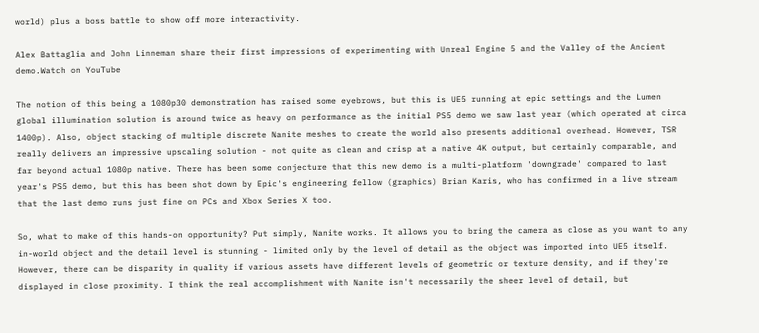world) plus a boss battle to show off more interactivity.

Alex Battaglia and John Linneman share their first impressions of experimenting with Unreal Engine 5 and the Valley of the Ancient demo.Watch on YouTube

The notion of this being a 1080p30 demonstration has raised some eyebrows, but this is UE5 running at epic settings and the Lumen global illumination solution is around twice as heavy on performance as the initial PS5 demo we saw last year (which operated at circa 1400p). Also, object stacking of multiple discrete Nanite meshes to create the world also presents additional overhead. However, TSR really delivers an impressive upscaling solution - not quite as clean and crisp at a native 4K output, but certainly comparable, and far beyond actual 1080p native. There has been some conjecture that this new demo is a multi-platform 'downgrade' compared to last year's PS5 demo, but this has been shot down by Epic's engineering fellow (graphics) Brian Karis, who has confirmed in a live stream that the last demo runs just fine on PCs and Xbox Series X too.

So, what to make of this hands-on opportunity? Put simply, Nanite works. It allows you to bring the camera as close as you want to any in-world object and the detail level is stunning - limited only by the level of detail as the object was imported into UE5 itself. However, there can be disparity in quality if various assets have different levels of geometric or texture density, and if they're displayed in close proximity. I think the real accomplishment with Nanite isn't necessarily the sheer level of detail, but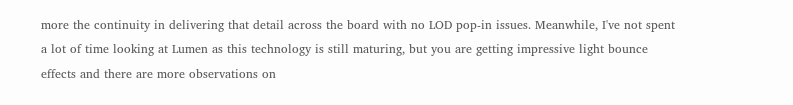more the continuity in delivering that detail across the board with no LOD pop-in issues. Meanwhile, I've not spent a lot of time looking at Lumen as this technology is still maturing, but you are getting impressive light bounce effects and there are more observations on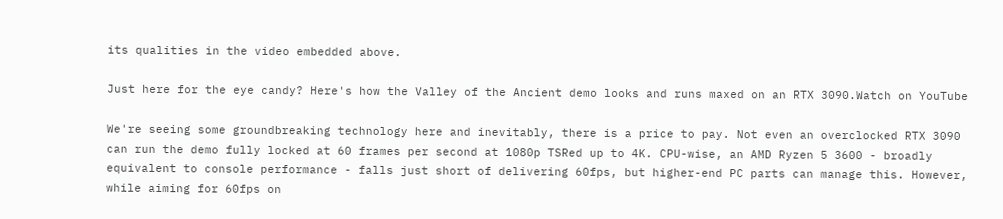its qualities in the video embedded above.

Just here for the eye candy? Here's how the Valley of the Ancient demo looks and runs maxed on an RTX 3090.Watch on YouTube

We're seeing some groundbreaking technology here and inevitably, there is a price to pay. Not even an overclocked RTX 3090 can run the demo fully locked at 60 frames per second at 1080p TSRed up to 4K. CPU-wise, an AMD Ryzen 5 3600 - broadly equivalent to console performance - falls just short of delivering 60fps, but higher-end PC parts can manage this. However, while aiming for 60fps on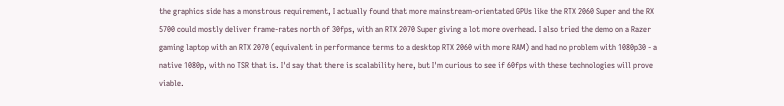the graphics side has a monstrous requirement, I actually found that more mainstream-orientated GPUs like the RTX 2060 Super and the RX 5700 could mostly deliver frame-rates north of 30fps, with an RTX 2070 Super giving a lot more overhead. I also tried the demo on a Razer gaming laptop with an RTX 2070 (equivalent in performance terms to a desktop RTX 2060 with more RAM) and had no problem with 1080p30 - a native 1080p, with no TSR that is. I'd say that there is scalability here, but I'm curious to see if 60fps with these technologies will prove viable.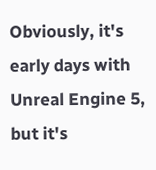Obviously, it's early days with Unreal Engine 5, but it's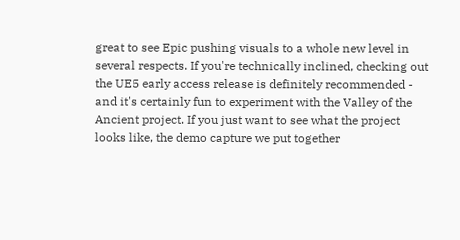great to see Epic pushing visuals to a whole new level in several respects. If you're technically inclined, checking out the UE5 early access release is definitely recommended - and it's certainly fun to experiment with the Valley of the Ancient project. If you just want to see what the project looks like, the demo capture we put together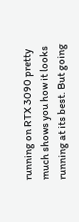running on RTX 3090 pretty much shows you how it looks running at its best. But going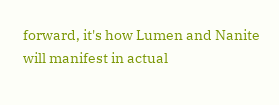forward, it's how Lumen and Nanite will manifest in actual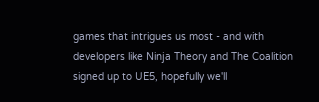games that intrigues us most - and with developers like Ninja Theory and The Coalition signed up to UE5, hopefully we'll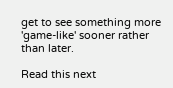get to see something more 'game-like' sooner rather than later.

Read this next